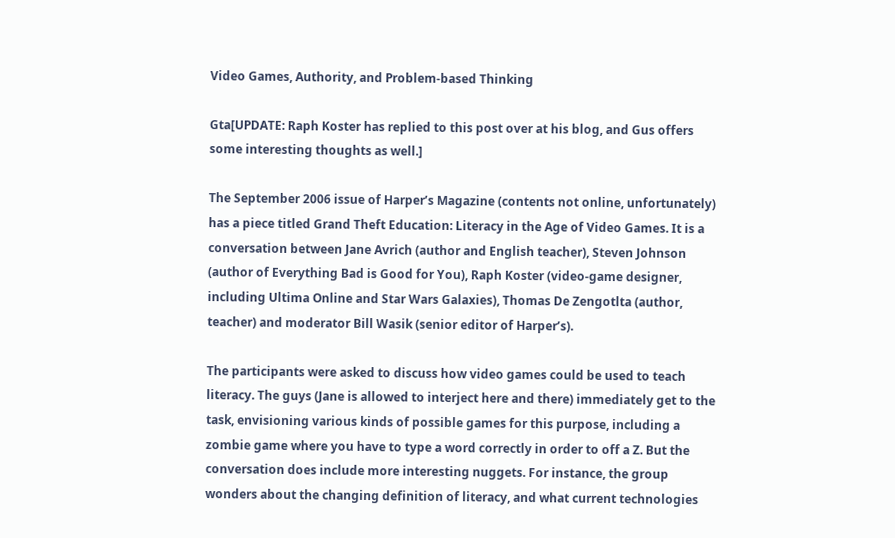Video Games, Authority, and Problem-based Thinking

Gta[UPDATE: Raph Koster has replied to this post over at his blog, and Gus offers some interesting thoughts as well.]

The September 2006 issue of Harper’s Magazine (contents not online, unfortunately) has a piece titled Grand Theft Education: Literacy in the Age of Video Games. It is a conversation between Jane Avrich (author and English teacher), Steven Johnson (author of Everything Bad is Good for You), Raph Koster (video-game designer, including Ultima Online and Star Wars Galaxies), Thomas De Zengotlta (author, teacher) and moderator Bill Wasik (senior editor of Harper’s).

The participants were asked to discuss how video games could be used to teach literacy. The guys (Jane is allowed to interject here and there) immediately get to the task, envisioning various kinds of possible games for this purpose, including a zombie game where you have to type a word correctly in order to off a Z. But the conversation does include more interesting nuggets. For instance, the group wonders about the changing definition of literacy, and what current technologies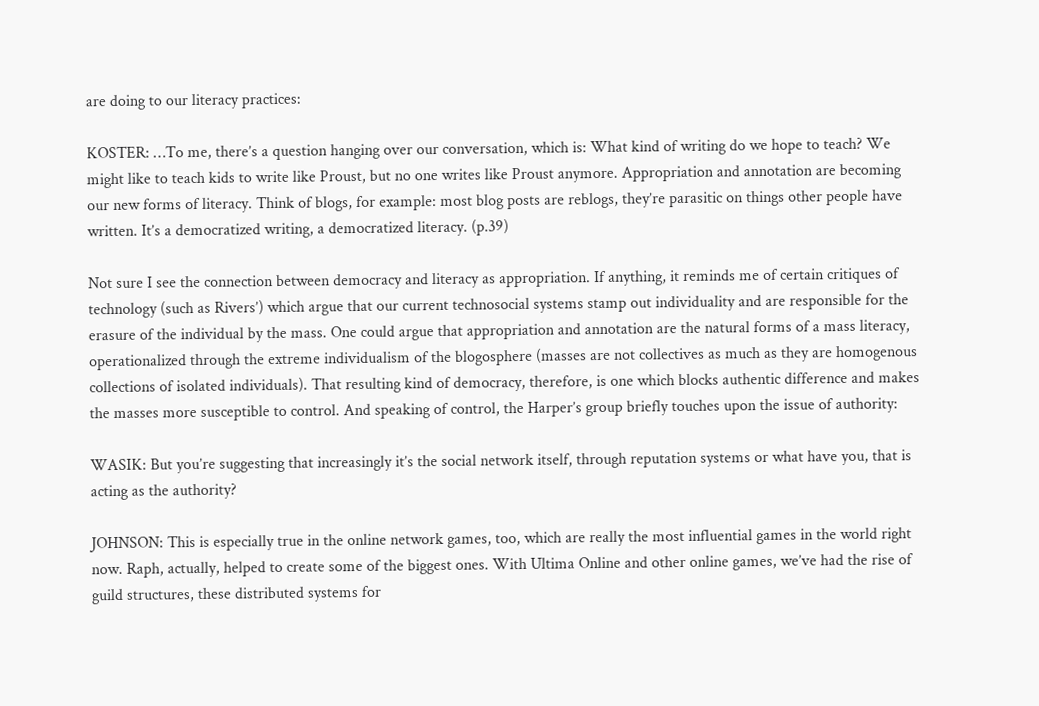are doing to our literacy practices:

KOSTER: …To me, there’s a question hanging over our conversation, which is: What kind of writing do we hope to teach? We might like to teach kids to write like Proust, but no one writes like Proust anymore. Appropriation and annotation are becoming our new forms of literacy. Think of blogs, for example: most blog posts are reblogs, they’re parasitic on things other people have written. It’s a democratized writing, a democratized literacy. (p.39)

Not sure I see the connection between democracy and literacy as appropriation. If anything, it reminds me of certain critiques of technology (such as Rivers’) which argue that our current technosocial systems stamp out individuality and are responsible for the erasure of the individual by the mass. One could argue that appropriation and annotation are the natural forms of a mass literacy, operationalized through the extreme individualism of the blogosphere (masses are not collectives as much as they are homogenous collections of isolated individuals). That resulting kind of democracy, therefore, is one which blocks authentic difference and makes the masses more susceptible to control. And speaking of control, the Harper’s group briefly touches upon the issue of authority:

WASIK: But you’re suggesting that increasingly it’s the social network itself, through reputation systems or what have you, that is acting as the authority?

JOHNSON: This is especially true in the online network games, too, which are really the most influential games in the world right now. Raph, actually, helped to create some of the biggest ones. With Ultima Online and other online games, we’ve had the rise of guild structures, these distributed systems for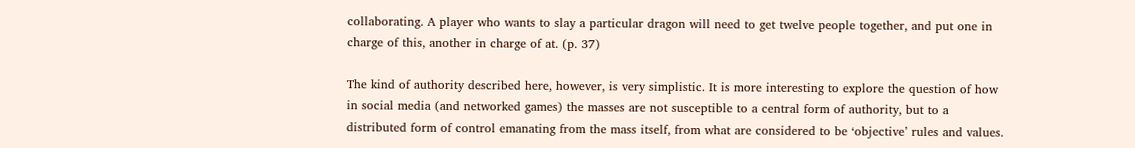collaborating. A player who wants to slay a particular dragon will need to get twelve people together, and put one in charge of this, another in charge of at. (p. 37)

The kind of authority described here, however, is very simplistic. It is more interesting to explore the question of how in social media (and networked games) the masses are not susceptible to a central form of authority, but to a distributed form of control emanating from the mass itself, from what are considered to be ‘objective’ rules and values.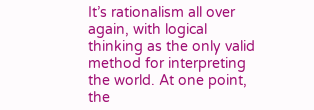It’s rationalism all over again, with logical thinking as the only valid method for interpreting the world. At one point, the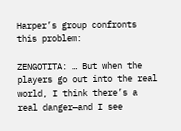Harper’s group confronts this problem:

ZENGOTITA: … But when the players go out into the real world, I think there’s a real danger—and I see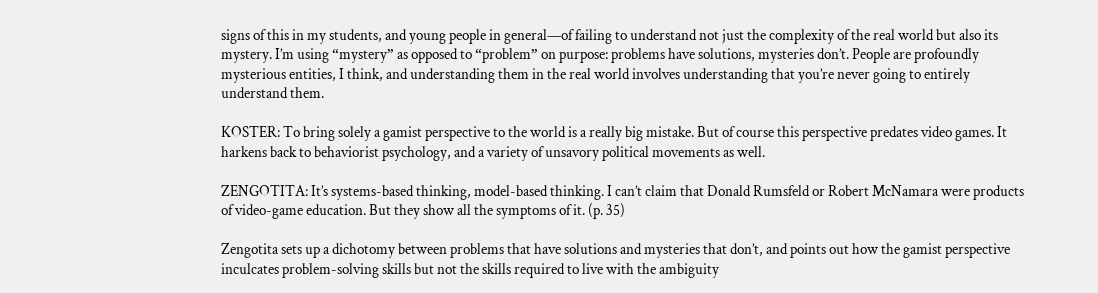signs of this in my students, and young people in general—of failing to understand not just the complexity of the real world but also its mystery. I’m using “mystery” as opposed to “problem” on purpose: problems have solutions, mysteries don’t. People are profoundly mysterious entities, I think, and understanding them in the real world involves understanding that you’re never going to entirely understand them.

KOSTER: To bring solely a gamist perspective to the world is a really big mistake. But of course this perspective predates video games. It harkens back to behaviorist psychology, and a variety of unsavory political movements as well.

ZENGOTITA: It’s systems-based thinking, model-based thinking. I can’t claim that Donald Rumsfeld or Robert McNamara were products of video-game education. But they show all the symptoms of it. (p. 35)

Zengotita sets up a dichotomy between problems that have solutions and mysteries that don’t, and points out how the gamist perspective inculcates problem-solving skills but not the skills required to live with the ambiguity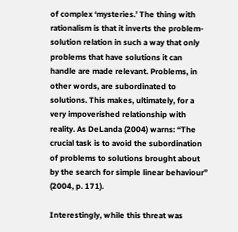of complex ‘mysteries.’ The thing with rationalism is that it inverts the problem-solution relation in such a way that only problems that have solutions it can handle are made relevant. Problems, in other words, are subordinated to solutions. This makes, ultimately, for a very impoverished relationship with reality. As DeLanda (2004) warns: “The crucial task is to avoid the subordination of problems to solutions brought about by the search for simple linear behaviour” (2004, p. 171).

Interestingly, while this threat was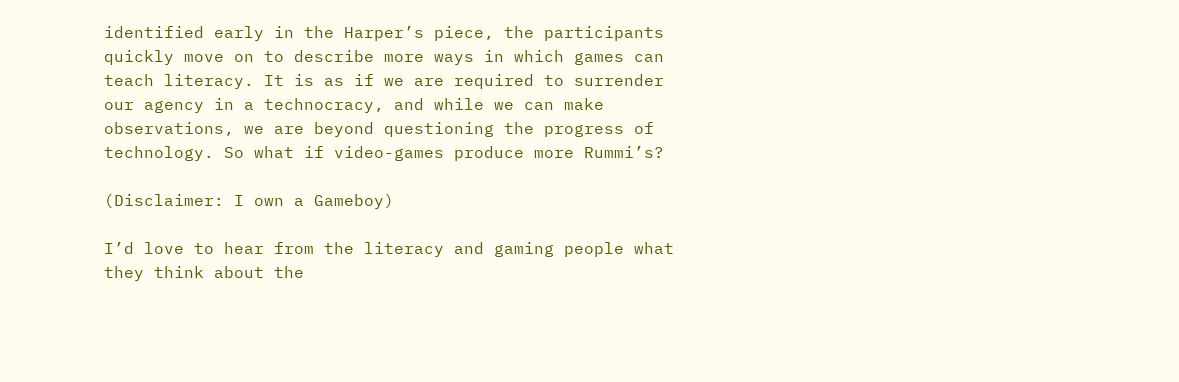identified early in the Harper’s piece, the participants quickly move on to describe more ways in which games can teach literacy. It is as if we are required to surrender our agency in a technocracy, and while we can make observations, we are beyond questioning the progress of technology. So what if video-games produce more Rummi’s?

(Disclaimer: I own a Gameboy)

I’d love to hear from the literacy and gaming people what they think about the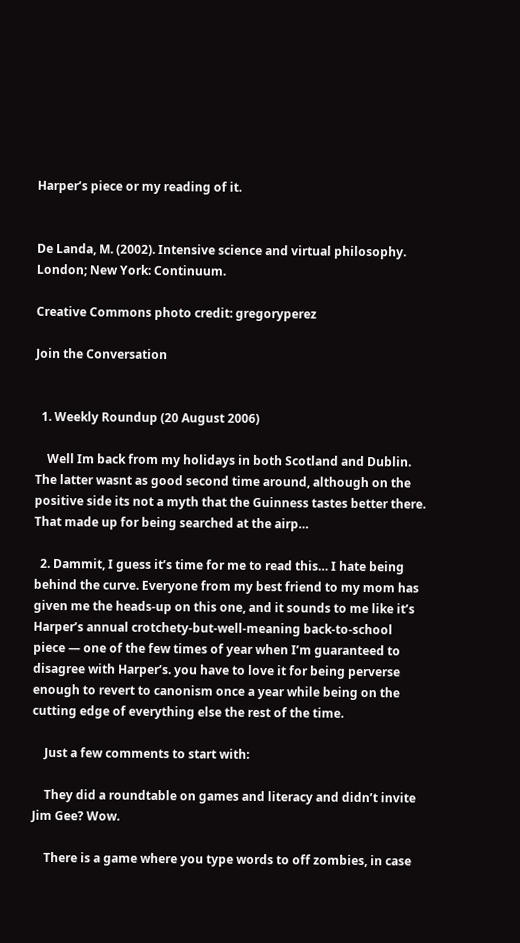Harper’s piece or my reading of it.


De Landa, M. (2002). Intensive science and virtual philosophy. London; New York: Continuum.

Creative Commons photo credit: gregoryperez

Join the Conversation


  1. Weekly Roundup (20 August 2006)

    Well Im back from my holidays in both Scotland and Dublin. The latter wasnt as good second time around, although on the positive side its not a myth that the Guinness tastes better there. That made up for being searched at the airp…

  2. Dammit, I guess it’s time for me to read this… I hate being behind the curve. Everyone from my best friend to my mom has given me the heads-up on this one, and it sounds to me like it’s Harper’s annual crotchety-but-well-meaning back-to-school piece — one of the few times of year when I’m guaranteed to disagree with Harper’s. you have to love it for being perverse enough to revert to canonism once a year while being on the cutting edge of everything else the rest of the time.

    Just a few comments to start with:

    They did a roundtable on games and literacy and didn’t invite Jim Gee? Wow.

    There is a game where you type words to off zombies, in case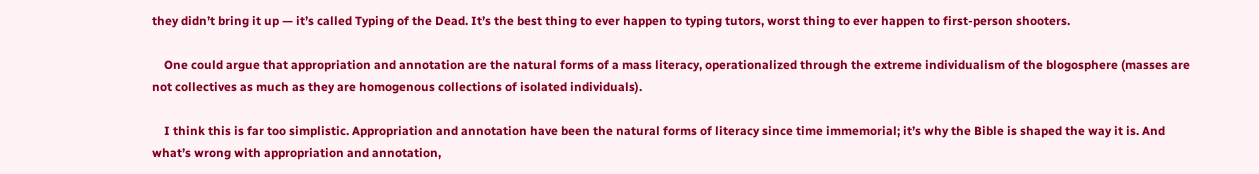they didn’t bring it up — it’s called Typing of the Dead. It’s the best thing to ever happen to typing tutors, worst thing to ever happen to first-person shooters.

    One could argue that appropriation and annotation are the natural forms of a mass literacy, operationalized through the extreme individualism of the blogosphere (masses are not collectives as much as they are homogenous collections of isolated individuals).

    I think this is far too simplistic. Appropriation and annotation have been the natural forms of literacy since time immemorial; it’s why the Bible is shaped the way it is. And what’s wrong with appropriation and annotation,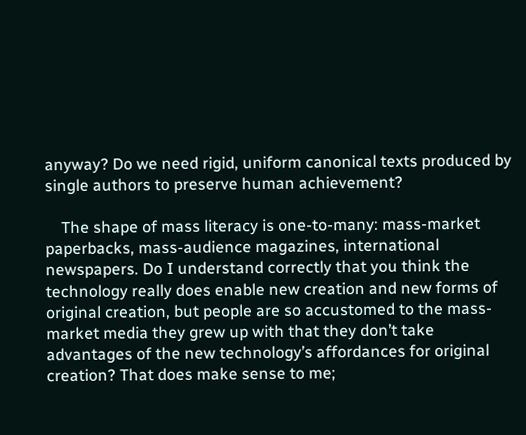anyway? Do we need rigid, uniform canonical texts produced by single authors to preserve human achievement?

    The shape of mass literacy is one-to-many: mass-market paperbacks, mass-audience magazines, international newspapers. Do I understand correctly that you think the technology really does enable new creation and new forms of original creation, but people are so accustomed to the mass-market media they grew up with that they don’t take advantages of the new technology’s affordances for original creation? That does make sense to me;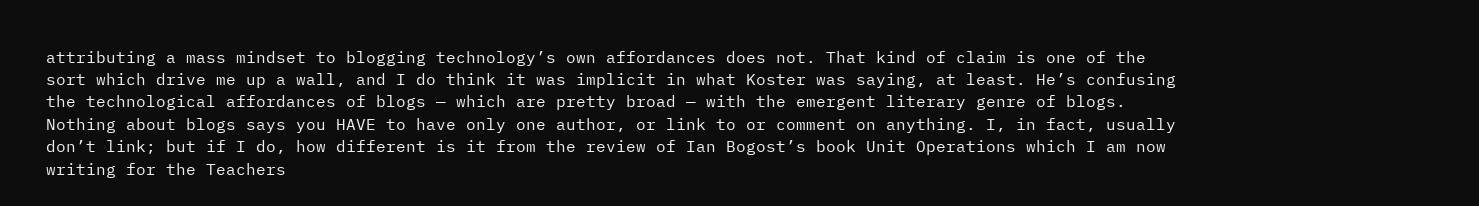attributing a mass mindset to blogging technology’s own affordances does not. That kind of claim is one of the sort which drive me up a wall, and I do think it was implicit in what Koster was saying, at least. He’s confusing the technological affordances of blogs — which are pretty broad — with the emergent literary genre of blogs. Nothing about blogs says you HAVE to have only one author, or link to or comment on anything. I, in fact, usually don’t link; but if I do, how different is it from the review of Ian Bogost’s book Unit Operations which I am now writing for the Teachers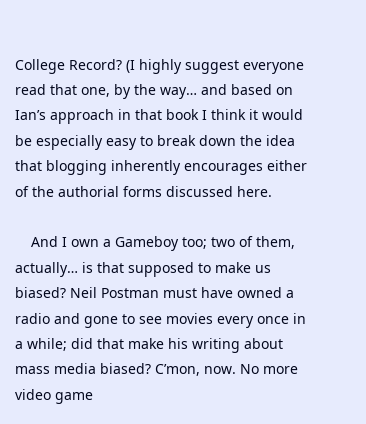College Record? (I highly suggest everyone read that one, by the way… and based on Ian’s approach in that book I think it would be especially easy to break down the idea that blogging inherently encourages either of the authorial forms discussed here.

    And I own a Gameboy too; two of them, actually… is that supposed to make us biased? Neil Postman must have owned a radio and gone to see movies every once in a while; did that make his writing about mass media biased? C’mon, now. No more video game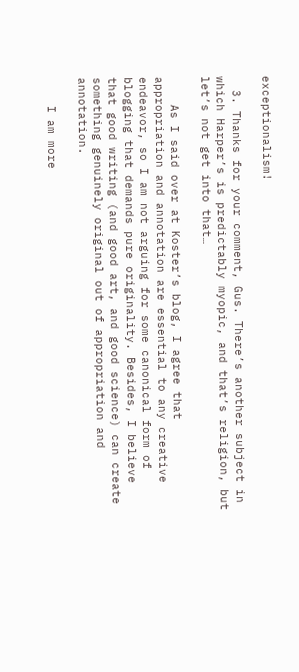exceptionalism!

  3. Thanks for your comment, Gus. There’s another subject in which Harper’s is predictably myopic, and that’s religion, but let’s not get into that…

    As I said over at Koster’s blog, I agree that appropriation and annotation are essential to any creative endeavor, so I am not arguing for some canonical form of blogging that demands pure originality. Besides, I believe that good writing (and good art, and good science) can create something genuinely original out of appropriation and annotation.

    I am more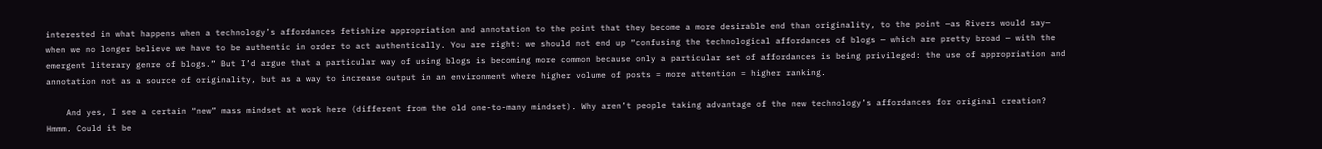interested in what happens when a technology’s affordances fetishize appropriation and annotation to the point that they become a more desirable end than originality, to the point —as Rivers would say— when we no longer believe we have to be authentic in order to act authentically. You are right: we should not end up “confusing the technological affordances of blogs — which are pretty broad — with the emergent literary genre of blogs.” But I’d argue that a particular way of using blogs is becoming more common because only a particular set of affordances is being privileged: the use of appropriation and annotation not as a source of originality, but as a way to increase output in an environment where higher volume of posts = more attention = higher ranking.

    And yes, I see a certain “new” mass mindset at work here (different from the old one-to-many mindset). Why aren’t people taking advantage of the new technology’s affordances for original creation? Hmmm. Could it be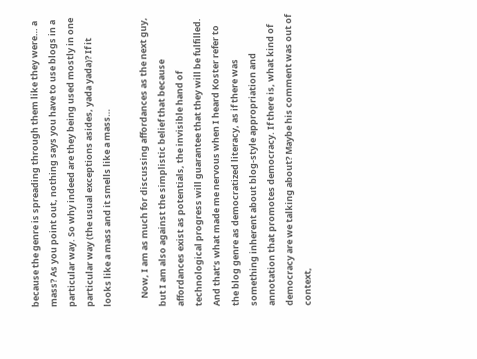because the genre is spreading through them like they were… a mass? As you point out, nothing says you have to use blogs in a particular way. So why indeed are they being used mostly in one particular way (the usual exceptions asides, yada yada)? If it looks like a mass and it smells like a mass…

    Now, I am as much for discussing affordances as the next guy, but I am also against the simplistic belief that because affordances exist as potentials, the invisible hand of technological progress will guarantee that they will be fulfilled. And that’s what made me nervous when I heard Koster refer to the blog genre as democratized literacy, as if there was something inherent about blog-style appropriation and annotation that promotes democracy. If there is, what kind of democracy are we talking about? Maybe his comment was out of context,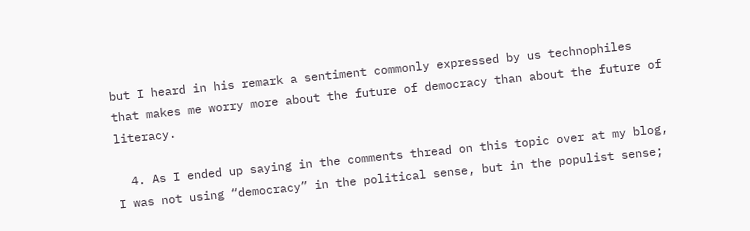but I heard in his remark a sentiment commonly expressed by us technophiles that makes me worry more about the future of democracy than about the future of literacy.

  4. As I ended up saying in the comments thread on this topic over at my blog, I was not using “democracy” in the political sense, but in the populist sense;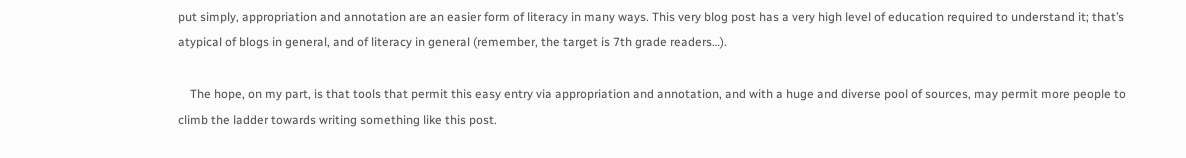put simply, appropriation and annotation are an easier form of literacy in many ways. This very blog post has a very high level of education required to understand it; that’s atypical of blogs in general, and of literacy in general (remember, the target is 7th grade readers…).

    The hope, on my part, is that tools that permit this easy entry via appropriation and annotation, and with a huge and diverse pool of sources, may permit more people to climb the ladder towards writing something like this post.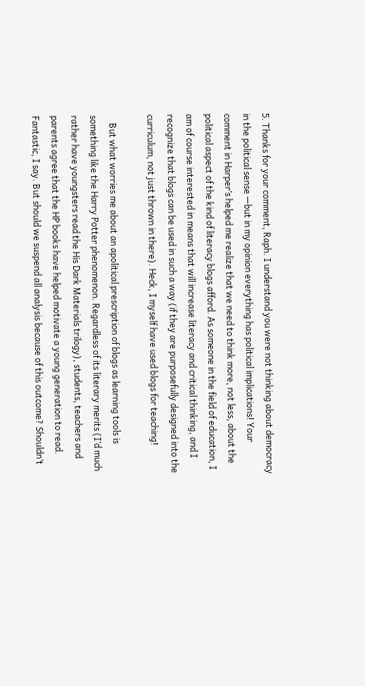5. Thanks for your comment, Raph. I understand you were not thinking about democracy in the political sense —but in my opinion everything has political implications! Your comment in Harper’s helped me realize that we need to think more, not less, about the political aspect of the kind of literacy blogs afford. As someone in the field of education, I am of course interested in means that will increase literacy and critical thinking, and I recognize that blogs can be used in such a way (if they are purposefully designed into the curriculum, not just thrown in there). Heck, I myself have used blogs for teaching!

    But what worries me about an apolitical prescription of blogs as learning tools is something like the Harry Potter phenomenon. Regardless of its literary merits (I’d much rather have youngsters read the His Dark Materials trilogy), students, teachers and parents agree that the HP books have helped motivate a young generation to read. Fantastic, I say. But should we suspend all analysis because of this outcome? Shouldn’t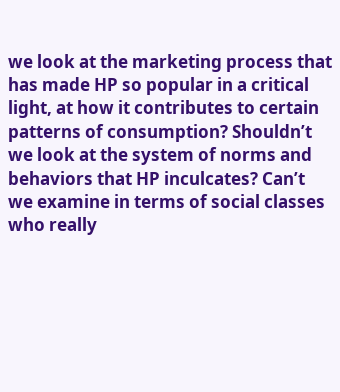we look at the marketing process that has made HP so popular in a critical light, at how it contributes to certain patterns of consumption? Shouldn’t we look at the system of norms and behaviors that HP inculcates? Can’t we examine in terms of social classes who really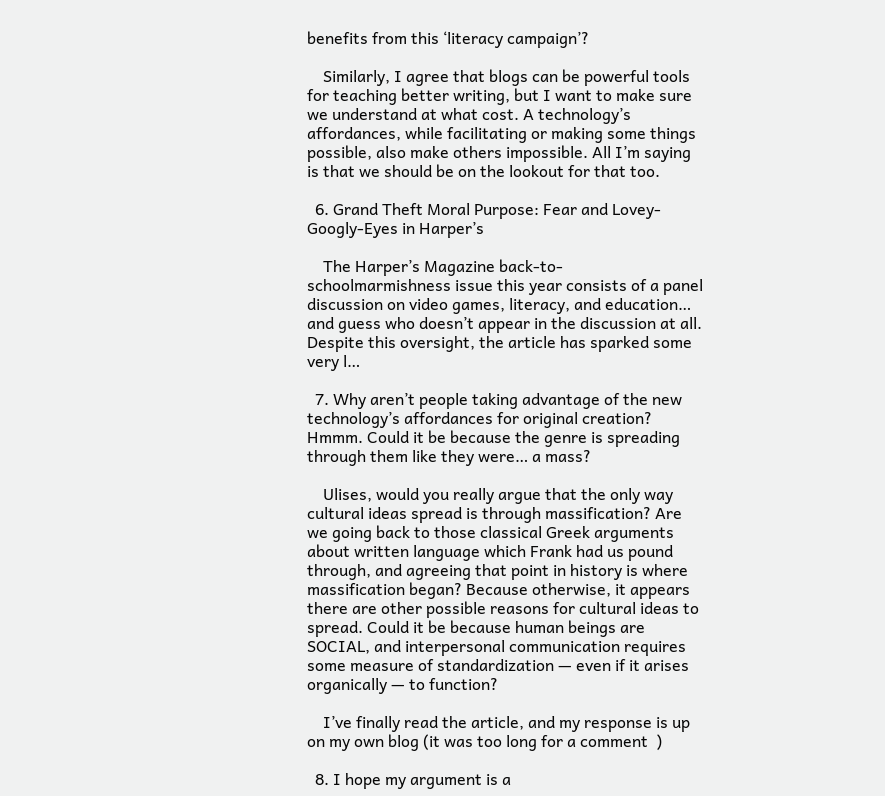benefits from this ‘literacy campaign’?

    Similarly, I agree that blogs can be powerful tools for teaching better writing, but I want to make sure we understand at what cost. A technology’s affordances, while facilitating or making some things possible, also make others impossible. All I’m saying is that we should be on the lookout for that too.

  6. Grand Theft Moral Purpose: Fear and Lovey-Googly-Eyes in Harper’s

    The Harper’s Magazine back-to-schoolmarmishness issue this year consists of a panel discussion on video games, literacy, and education… and guess who doesn’t appear in the discussion at all. Despite this oversight, the article has sparked some very l…

  7. Why aren’t people taking advantage of the new technology’s affordances for original creation? Hmmm. Could it be because the genre is spreading through them like they were… a mass?

    Ulises, would you really argue that the only way cultural ideas spread is through massification? Are we going back to those classical Greek arguments about written language which Frank had us pound through, and agreeing that point in history is where massification began? Because otherwise, it appears there are other possible reasons for cultural ideas to spread. Could it be because human beings are SOCIAL, and interpersonal communication requires some measure of standardization — even if it arises organically — to function?

    I’ve finally read the article, and my response is up on my own blog (it was too long for a comment  )

  8. I hope my argument is a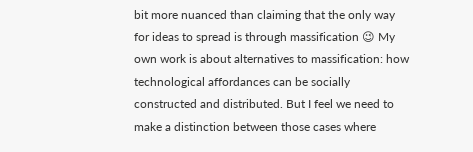bit more nuanced than claiming that the only way for ideas to spread is through massification 😉 My own work is about alternatives to massification: how technological affordances can be socially constructed and distributed. But I feel we need to make a distinction between those cases where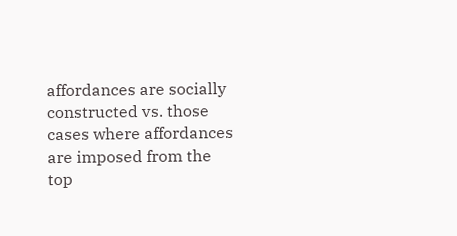affordances are socially constructed vs. those cases where affordances are imposed from the top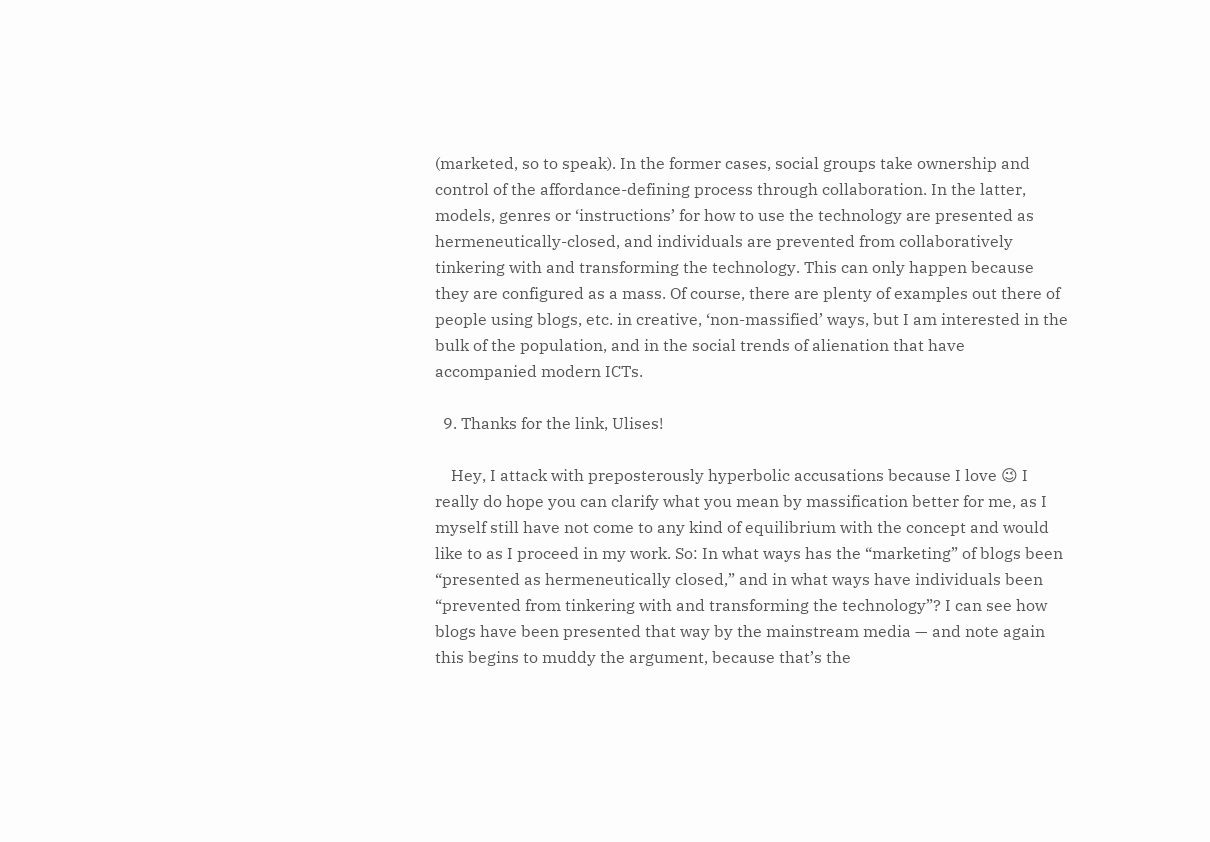(marketed, so to speak). In the former cases, social groups take ownership and control of the affordance-defining process through collaboration. In the latter, models, genres or ‘instructions’ for how to use the technology are presented as hermeneutically-closed, and individuals are prevented from collaboratively tinkering with and transforming the technology. This can only happen because they are configured as a mass. Of course, there are plenty of examples out there of people using blogs, etc. in creative, ‘non-massified’ ways, but I am interested in the bulk of the population, and in the social trends of alienation that have accompanied modern ICTs.

  9. Thanks for the link, Ulises!

    Hey, I attack with preposterously hyperbolic accusations because I love 😉 I really do hope you can clarify what you mean by massification better for me, as I myself still have not come to any kind of equilibrium with the concept and would like to as I proceed in my work. So: In what ways has the “marketing” of blogs been “presented as hermeneutically closed,” and in what ways have individuals been “prevented from tinkering with and transforming the technology”? I can see how blogs have been presented that way by the mainstream media — and note again this begins to muddy the argument, because that’s the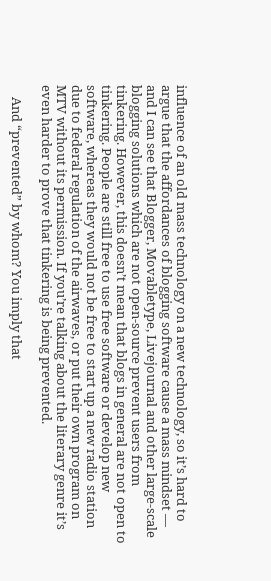influence of an old mass technology on a new technology, so it’s hard to argue that the affordances of blogging software cause a mass mindset — and I can see that Blogger, Movabletype, Livejournal and other large-scale blogging solutions which are not open-source prevent users from tinkering. However, this doesn’t mean that blogs in general are not open to tinkering. People are still free to use free software or develop new software, whereas they would not be free to start up a new radio station due to federal regulation of the airwaves, or put their own program on MTV without its permission. If you’re talking about the literary genre it’s even harder to prove that tinkering is being prevented.

    And “prevented” by whom? You imply that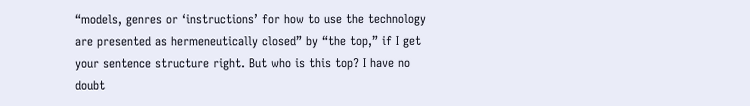“models, genres or ‘instructions’ for how to use the technology are presented as hermeneutically closed” by “the top,” if I get your sentence structure right. But who is this top? I have no doubt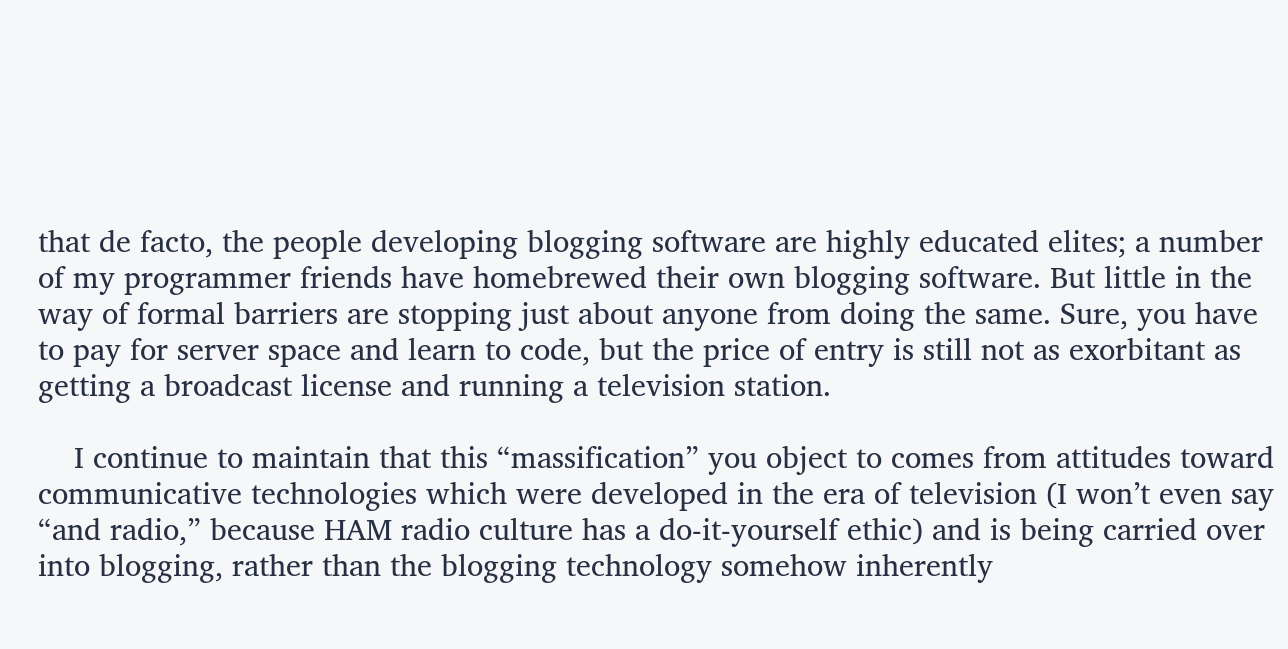that de facto, the people developing blogging software are highly educated elites; a number of my programmer friends have homebrewed their own blogging software. But little in the way of formal barriers are stopping just about anyone from doing the same. Sure, you have to pay for server space and learn to code, but the price of entry is still not as exorbitant as getting a broadcast license and running a television station.

    I continue to maintain that this “massification” you object to comes from attitudes toward communicative technologies which were developed in the era of television (I won’t even say “and radio,” because HAM radio culture has a do-it-yourself ethic) and is being carried over into blogging, rather than the blogging technology somehow inherently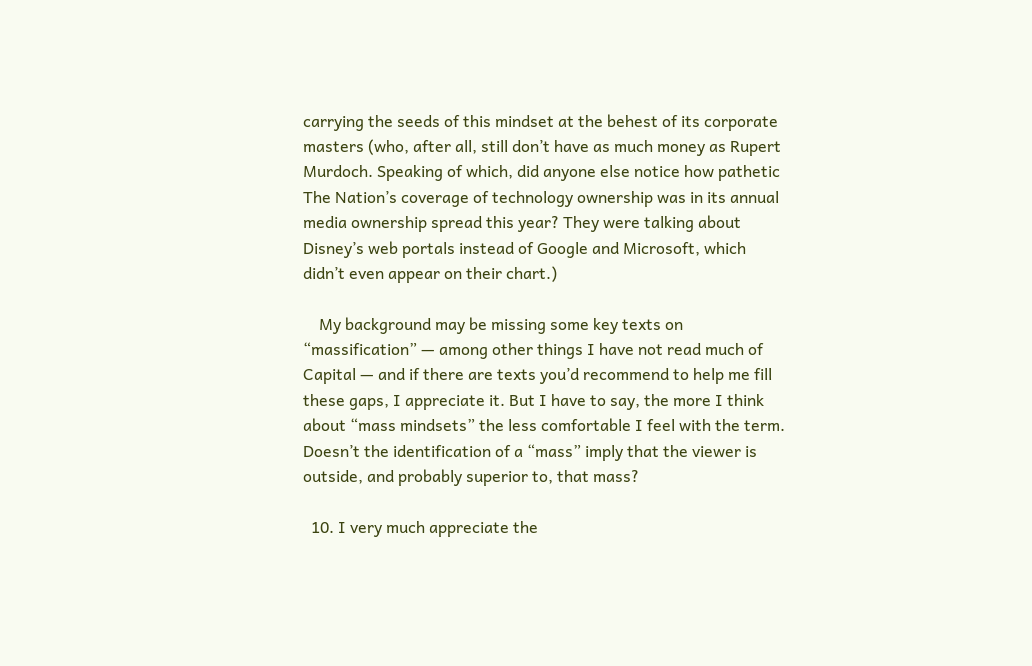carrying the seeds of this mindset at the behest of its corporate masters (who, after all, still don’t have as much money as Rupert Murdoch. Speaking of which, did anyone else notice how pathetic The Nation’s coverage of technology ownership was in its annual media ownership spread this year? They were talking about Disney’s web portals instead of Google and Microsoft, which didn’t even appear on their chart.)

    My background may be missing some key texts on “massification” — among other things I have not read much of Capital — and if there are texts you’d recommend to help me fill these gaps, I appreciate it. But I have to say, the more I think about “mass mindsets” the less comfortable I feel with the term. Doesn’t the identification of a “mass” imply that the viewer is outside, and probably superior to, that mass?

  10. I very much appreciate the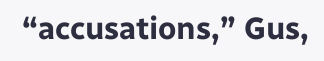“accusations,” Gus,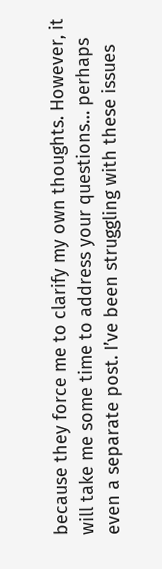because they force me to clarify my own thoughts. However, it will take me some time to address your questions… perhaps even a separate post. I’ve been struggling with these issues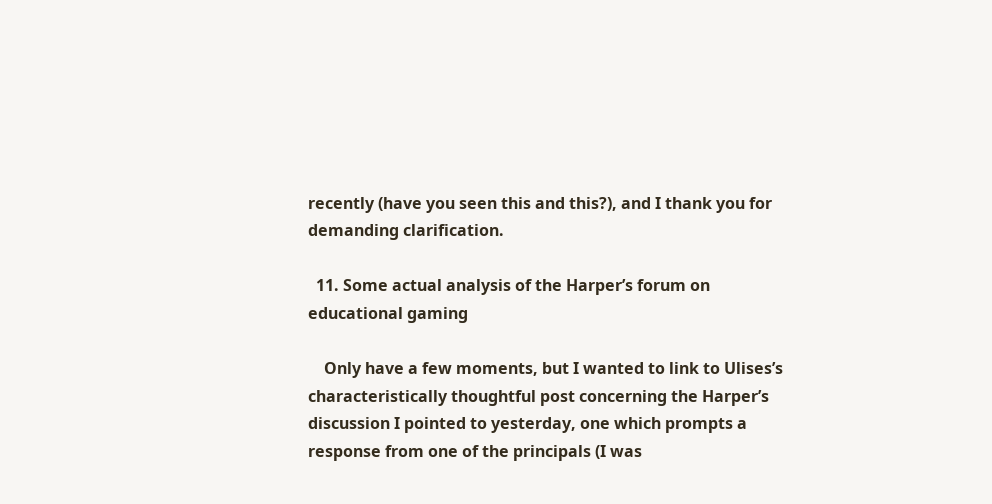recently (have you seen this and this?), and I thank you for demanding clarification.

  11. Some actual analysis of the Harper’s forum on educational gaming

    Only have a few moments, but I wanted to link to Ulises’s characteristically thoughtful post concerning the Harper’s discussion I pointed to yesterday, one which prompts a response from one of the principals (I was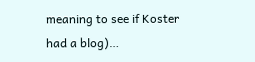meaning to see if Koster had a blog)…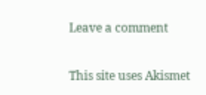Leave a comment

This site uses Akismet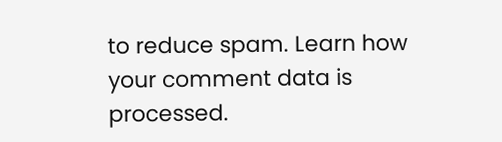to reduce spam. Learn how your comment data is processed.